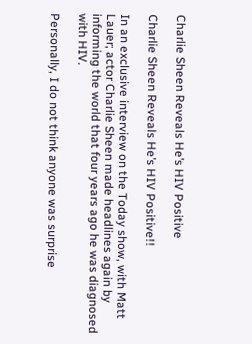Charlie Sheen Reveals He’s HIV Positive

Charlie Sheen Reveals He’s HIV Positive!!

In an exclusive interview on the Today show, with Matt Lauer; actor Charlie Sheen made headlines again by informing the world that four years ago he was diagnosed with HIV.

Personally, I do not think anyone was surprise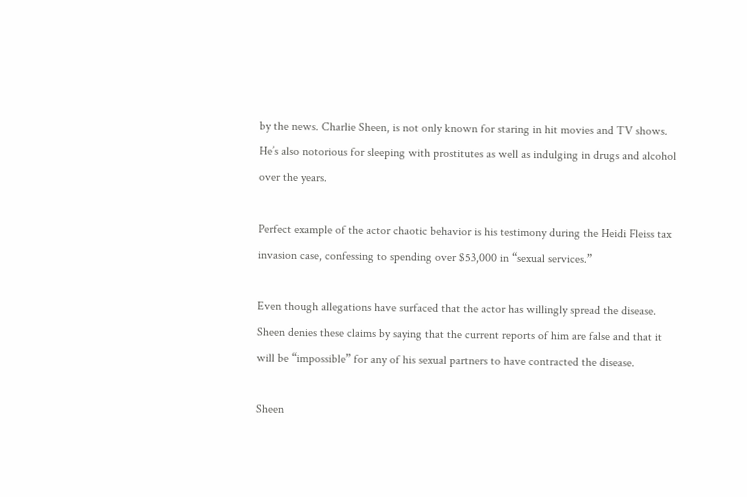by the news. Charlie Sheen, is not only known for staring in hit movies and TV shows. He’s also notorious for sleeping with prostitutes as well as indulging in drugs and alcohol over the years.

Perfect example of the actor chaotic behavior is his testimony during the Heidi Fleiss tax invasion case, confessing to spending over $53,000 in “sexual services.”

Even though allegations have surfaced that the actor has willingly spread the disease. Sheen denies these claims by saying that the current reports of him are false and that it will be “impossible” for any of his sexual partners to have contracted the disease.

Sheen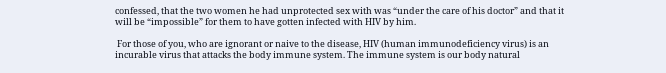confessed, that the two women he had unprotected sex with was “under the care of his doctor” and that it will be “impossible” for them to have gotten infected with HIV by him.

 For those of you, who are ignorant or naive to the disease, HIV (human immunodeficiency virus) is an incurable virus that attacks the body immune system. The immune system is our body natural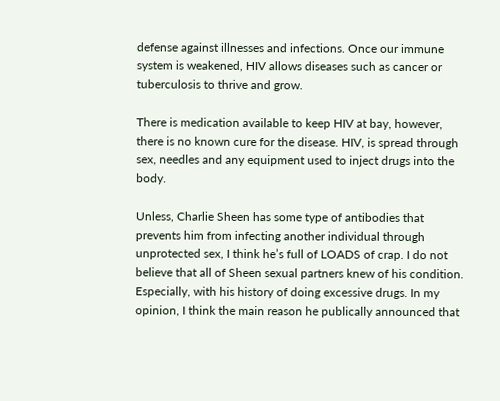defense against illnesses and infections. Once our immune system is weakened, HIV allows diseases such as cancer or tuberculosis to thrive and grow.

There is medication available to keep HIV at bay, however, there is no known cure for the disease. HIV, is spread through sex, needles and any equipment used to inject drugs into the body.

Unless, Charlie Sheen has some type of antibodies that prevents him from infecting another individual through unprotected sex, I think he’s full of LOADS of crap. I do not believe that all of Sheen sexual partners knew of his condition. Especially, with his history of doing excessive drugs. In my opinion, I think the main reason he publically announced that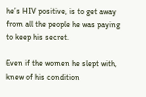he’s HIV positive, is to get away from all the people he was paying to keep his secret.

Even if the women he slept with, knew of his condition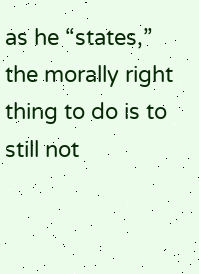as he “states,” the morally right thing to do is to still not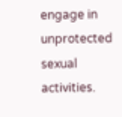engage in unprotected sexual activities.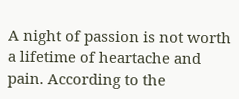A night of passion is not worth a lifetime of heartache and pain. According to the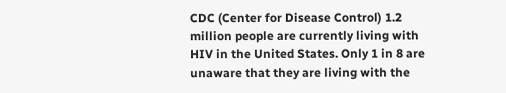CDC (Center for Disease Control) 1.2 million people are currently living with HIV in the United States. Only 1 in 8 are unaware that they are living with the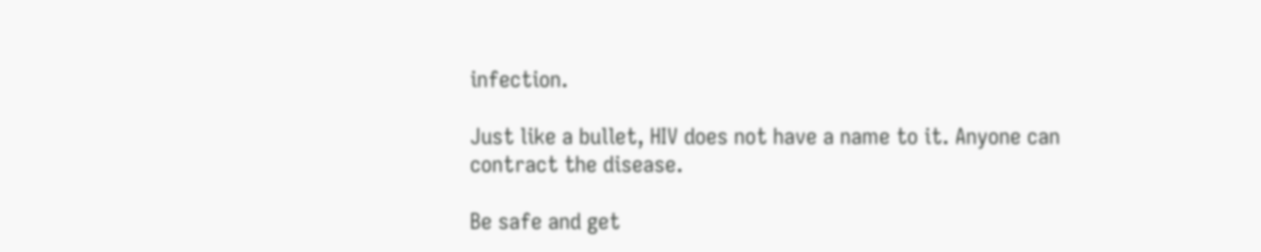infection.

Just like a bullet, HIV does not have a name to it. Anyone can contract the disease.

Be safe and get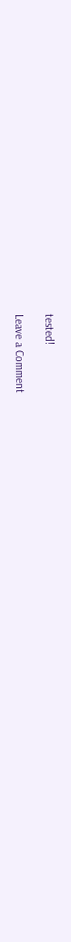tested!

Leave a Comment